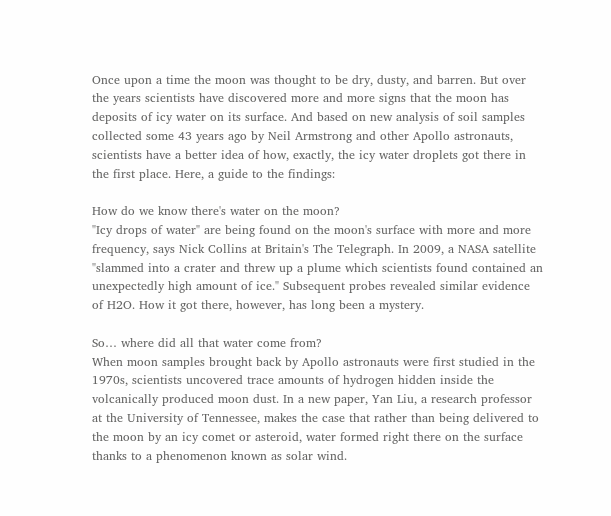Once upon a time the moon was thought to be dry, dusty, and barren. But over the years scientists have discovered more and more signs that the moon has deposits of icy water on its surface. And based on new analysis of soil samples collected some 43 years ago by Neil Armstrong and other Apollo astronauts, scientists have a better idea of how, exactly, the icy water droplets got there in the first place. Here, a guide to the findings:

How do we know there's water on the moon?
"Icy drops of water" are being found on the moon's surface with more and more frequency, says Nick Collins at Britain's The Telegraph. In 2009, a NASA satellite "slammed into a crater and threw up a plume which scientists found contained an unexpectedly high amount of ice." Subsequent probes revealed similar evidence of H2O. How it got there, however, has long been a mystery.

So… where did all that water come from?
When moon samples brought back by Apollo astronauts were first studied in the 1970s, scientists uncovered trace amounts of hydrogen hidden inside the volcanically produced moon dust. In a new paper, Yan Liu, a research professor at the University of Tennessee, makes the case that rather than being delivered to the moon by an icy comet or asteroid, water formed right there on the surface thanks to a phenomenon known as solar wind.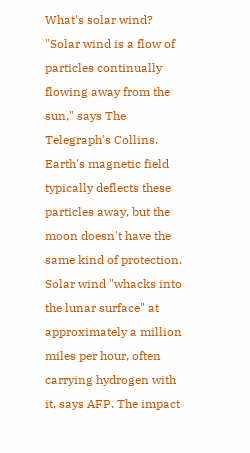What's solar wind?
"Solar wind is a flow of particles continually flowing away from the sun," says The Telegraph's Collins. Earth's magnetic field typically deflects these particles away, but the moon doesn't have the same kind of protection. Solar wind "whacks into the lunar surface" at approximately a million miles per hour, often carrying hydrogen with it, says AFP. The impact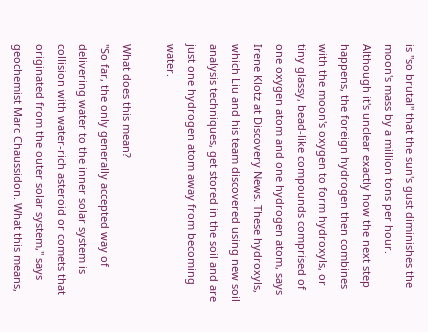is "so brutal" that the sun's gust diminishes the moon's mass by a million tons per hour. Although it's unclear exactly how the next step happens, the foreign hydrogen then combines with the moon's oxygen to form hydroxyls, or tiny glassy, bead-like compounds comprised of one oxygen atom and one hydrogen atom, says Irene Klotz at Discovery News. These hydroxyls, which Liu and his team discovered using new soil analysis techniques, get stored in the soil and are just one hydrogen atom away from becoming water.

What does this mean?
"So far, the only generally accepted way of delivering water to the inner solar system is collision with water-rich asteroid or comets that originated from the outer solar system," says geochemist Marc Chaussidon. What this means,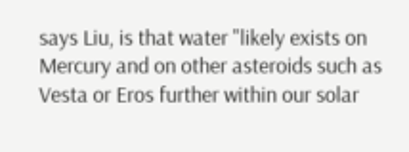says Liu, is that water "likely exists on Mercury and on other asteroids such as Vesta or Eros further within our solar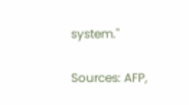system."

Sources: AFP,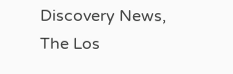Discovery News, The Los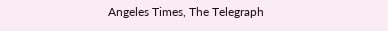Angeles Times, The Telegraph